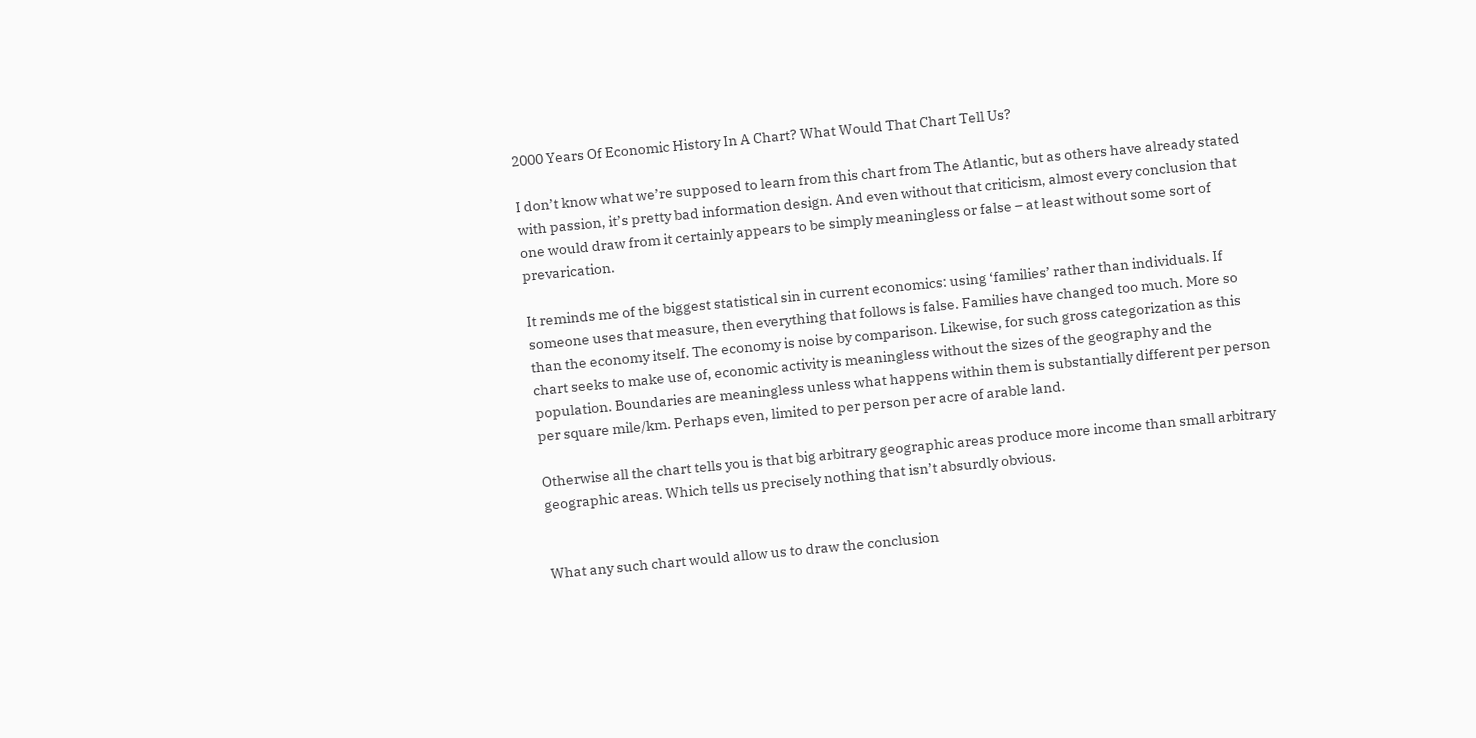2000 Years Of Economic History In A Chart? What Would That Chart Tell Us?

I don’t know what we’re supposed to learn from this chart from The Atlantic, but as others have already stated with passion, it’s pretty bad information design. And even without that criticism, almost every conclusion that one would draw from it certainly appears to be simply meaningless or false – at least without some sort of prevarication.

It reminds me of the biggest statistical sin in current economics: using ‘families’ rather than individuals. If someone uses that measure, then everything that follows is false. Families have changed too much. More so than the economy itself. The economy is noise by comparison. Likewise, for such gross categorization as this chart seeks to make use of, economic activity is meaningless without the sizes of the geography and the population. Boundaries are meaningless unless what happens within them is substantially different per person per square mile/km. Perhaps even, limited to per person per acre of arable land.

Otherwise all the chart tells you is that big arbitrary geographic areas produce more income than small arbitrary geographic areas. Which tells us precisely nothing that isn’t absurdly obvious.


What any such chart would allow us to draw the conclusion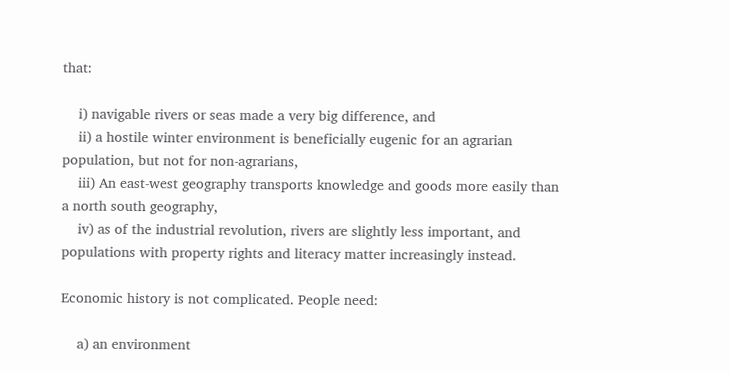that:

    i) navigable rivers or seas made a very big difference, and
    ii) a hostile winter environment is beneficially eugenic for an agrarian population, but not for non-agrarians,
    iii) An east-west geography transports knowledge and goods more easily than a north south geography,
    iv) as of the industrial revolution, rivers are slightly less important, and populations with property rights and literacy matter increasingly instead.

Economic history is not complicated. People need:

    a) an environment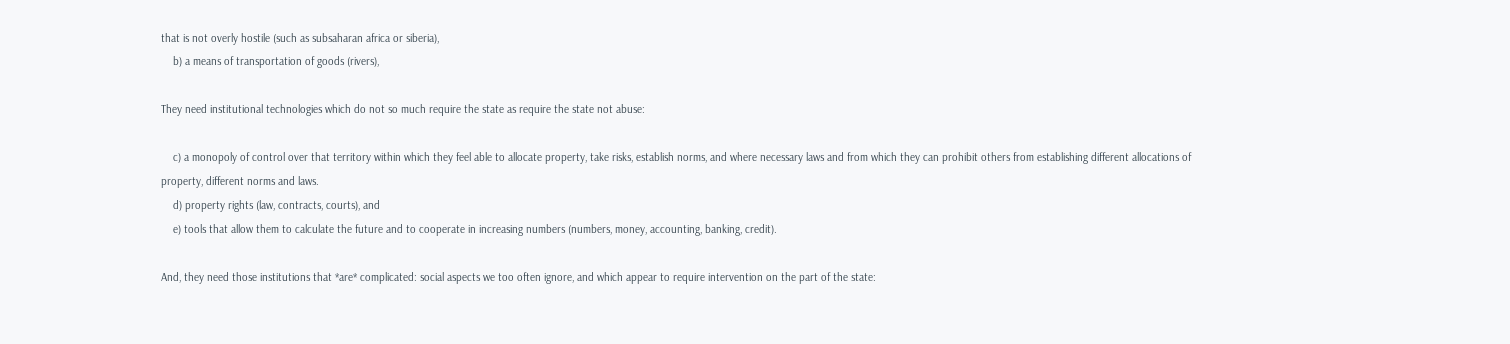that is not overly hostile (such as subsaharan africa or siberia),
    b) a means of transportation of goods (rivers),

They need institutional technologies which do not so much require the state as require the state not abuse:

    c) a monopoly of control over that territory within which they feel able to allocate property, take risks, establish norms, and where necessary laws and from which they can prohibit others from establishing different allocations of property, different norms and laws.
    d) property rights (law, contracts, courts), and
    e) tools that allow them to calculate the future and to cooperate in increasing numbers (numbers, money, accounting, banking, credit).

And, they need those institutions that *are* complicated: social aspects we too often ignore, and which appear to require intervention on the part of the state: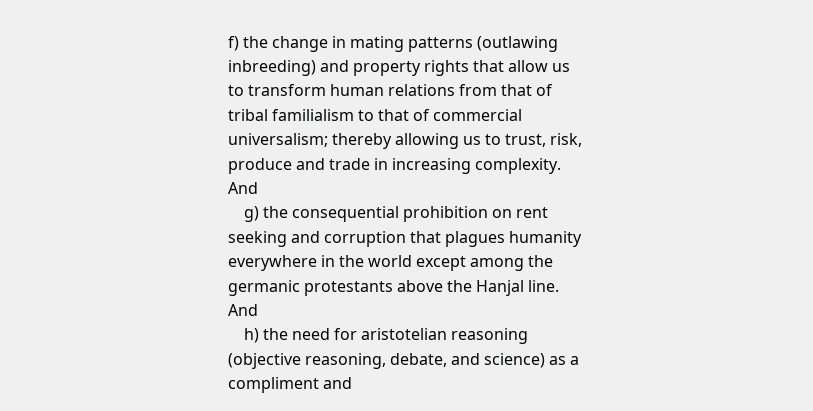f) the change in mating patterns (outlawing inbreeding) and property rights that allow us to transform human relations from that of tribal familialism to that of commercial universalism; thereby allowing us to trust, risk, produce and trade in increasing complexity. And
    g) the consequential prohibition on rent seeking and corruption that plagues humanity everywhere in the world except among the germanic protestants above the Hanjal line. And
    h) the need for aristotelian reasoning (objective reasoning, debate, and science) as a compliment and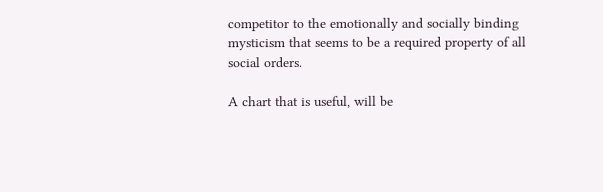competitor to the emotionally and socially binding mysticism that seems to be a required property of all social orders.

A chart that is useful, will be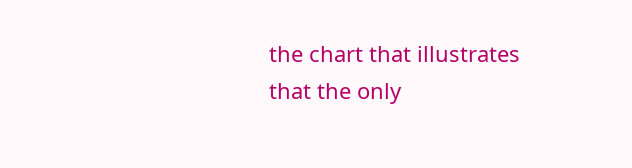the chart that illustrates that the only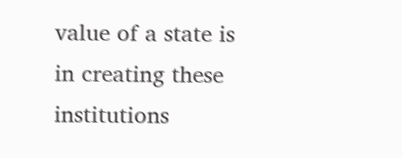value of a state is in creating these institutions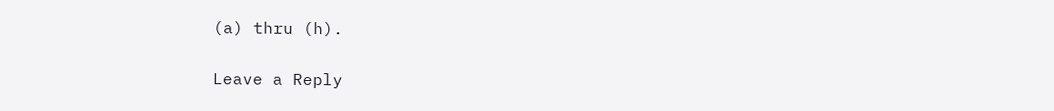(a) thru (h).

Leave a Reply